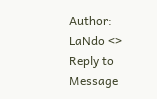Author: LaNdo <>     Reply to Message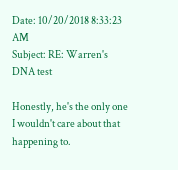Date: 10/20/2018 8:33:23 AM
Subject: RE: Warren's DNA test

Honestly, he's the only one I wouldn't care about that happening to.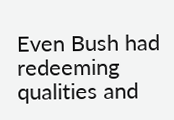Even Bush had redeeming qualities and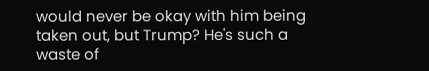would never be okay with him being taken out, but Trump? He's such a waste of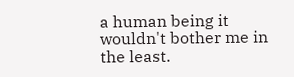a human being it wouldn't bother me in the least.